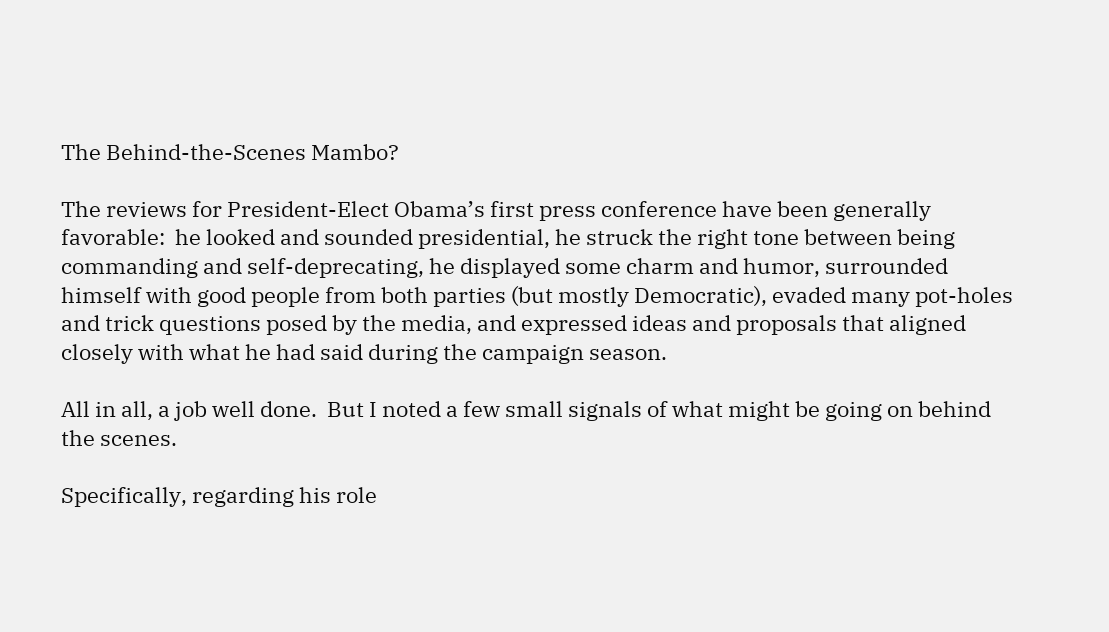The Behind-the-Scenes Mambo?

The reviews for President-Elect Obama’s first press conference have been generally favorable:  he looked and sounded presidential, he struck the right tone between being commanding and self-deprecating, he displayed some charm and humor, surrounded himself with good people from both parties (but mostly Democratic), evaded many pot-holes and trick questions posed by the media, and expressed ideas and proposals that aligned closely with what he had said during the campaign season.

All in all, a job well done.  But I noted a few small signals of what might be going on behind the scenes.

Specifically, regarding his role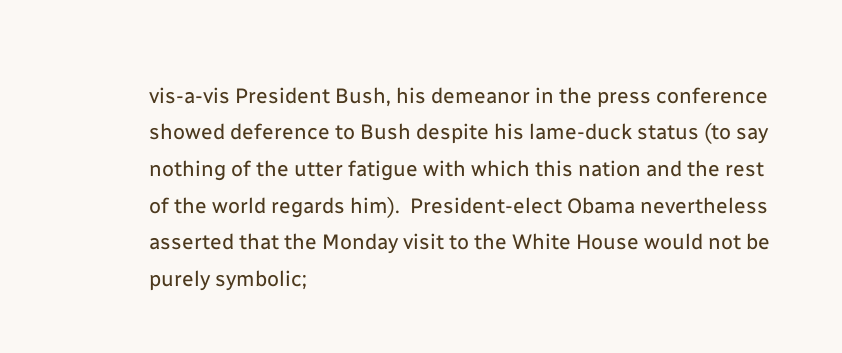vis-a-vis President Bush, his demeanor in the press conference showed deference to Bush despite his lame-duck status (to say nothing of the utter fatigue with which this nation and the rest of the world regards him).  President-elect Obama nevertheless asserted that the Monday visit to the White House would not be purely symbolic;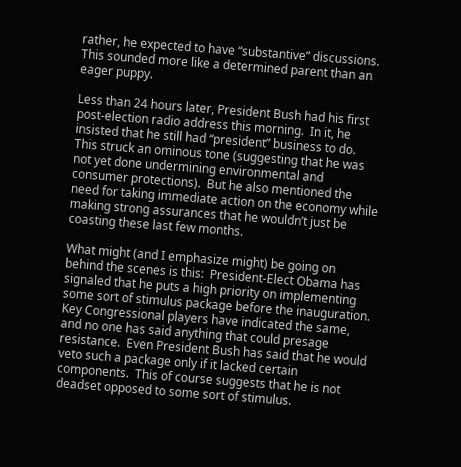rather, he expected to have “substantive” discussions.  This sounded more like a determined parent than an eager puppy.

Less than 24 hours later, President Bush had his first post-election radio address this morning.  In it, he insisted that he still had “president” business to do.  This struck an ominous tone (suggesting that he was not yet done undermining environmental and consumer protections).  But he also mentioned the need for taking immediate action on the economy while making strong assurances that he wouldn’t just be coasting these last few months.

What might (and I emphasize might) be going on behind the scenes is this:  President-Elect Obama has signaled that he puts a high priority on implementing some sort of stimulus package before the inauguration.  Key Congressional players have indicated the same, and no one has said anything that could presage resistance.  Even President Bush has said that he would veto such a package only if it lacked certain components.  This of course suggests that he is not deadset opposed to some sort of stimulus.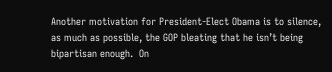Another motivation for President-Elect Obama is to silence, as much as possible, the GOP bleating that he isn’t being bipartisan enough.  On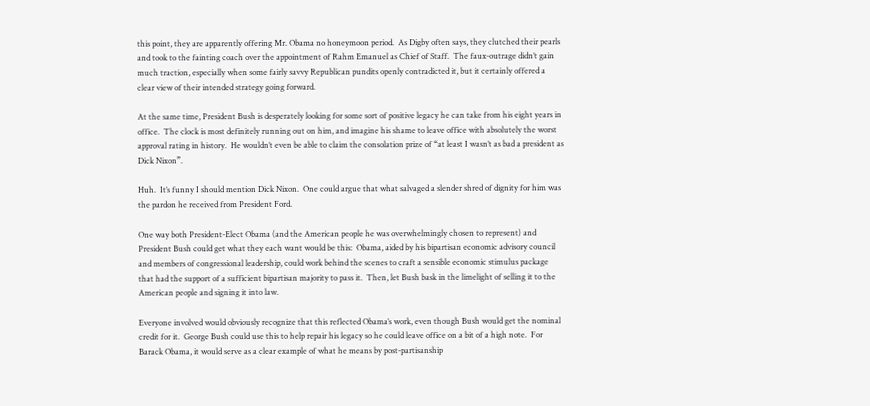this point, they are apparently offering Mr. Obama no honeymoon period.  As Digby often says, they clutched their pearls and took to the fainting coach over the appointment of Rahm Emanuel as Chief of Staff.  The faux-outrage didn’t gain much traction, especially when some fairly savvy Republican pundits openly contradicted it, but it certainly offered a clear view of their intended strategy going forward.

At the same time, President Bush is desperately looking for some sort of positive legacy he can take from his eight years in office.  The clock is most definitely running out on him, and imagine his shame to leave office with absolutely the worst approval rating in history.  He wouldn’t even be able to claim the consolation prize of “at least I wasn’t as bad a president as Dick Nixon”.

Huh.  It’s funny I should mention Dick Nixon.  One could argue that what salvaged a slender shred of dignity for him was the pardon he received from President Ford.

One way both President-Elect Obama (and the American people he was overwhelmingly chosen to represent) and President Bush could get what they each want would be this:  Obama, aided by his bipartisan economic advisory council and members of congressional leadership, could work behind the scenes to craft a sensible economic stimulus package that had the support of a sufficient bipartisan majority to pass it.  Then, let Bush bask in the limelight of selling it to the American people and signing it into law.

Everyone involved would obviously recognize that this reflected Obama’s work, even though Bush would get the nominal credit for it.  George Bush could use this to help repair his legacy so he could leave office on a bit of a high note.  For Barack Obama, it would serve as a clear example of what he means by post-partisanship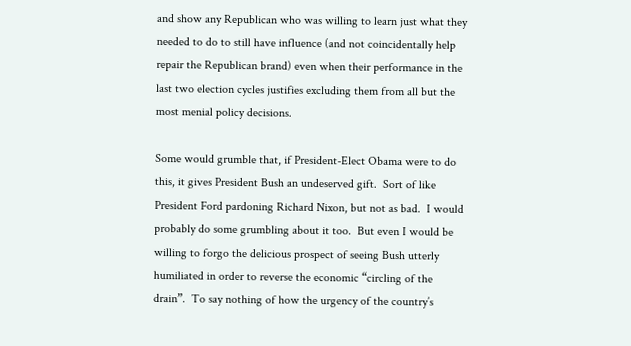and show any Republican who was willing to learn just what they needed to do to still have influence (and not coincidentally help repair the Republican brand) even when their performance in the last two election cycles justifies excluding them from all but the most menial policy decisions.

Some would grumble that, if President-Elect Obama were to do this, it gives President Bush an undeserved gift.  Sort of like President Ford pardoning Richard Nixon, but not as bad.  I would probably do some grumbling about it too.  But even I would be willing to forgo the delicious prospect of seeing Bush utterly humiliated in order to reverse the economic “circling of the drain”.  To say nothing of how the urgency of the country’s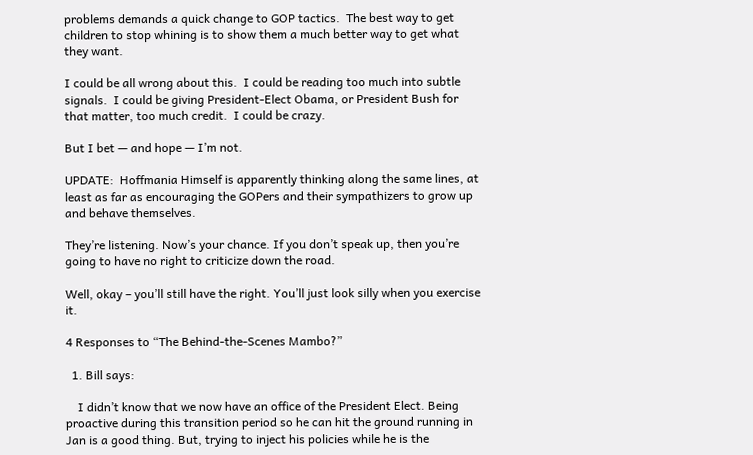problems demands a quick change to GOP tactics.  The best way to get children to stop whining is to show them a much better way to get what they want.

I could be all wrong about this.  I could be reading too much into subtle signals.  I could be giving President-Elect Obama, or President Bush for that matter, too much credit.  I could be crazy.

But I bet — and hope — I’m not.

UPDATE:  Hoffmania Himself is apparently thinking along the same lines, at least as far as encouraging the GOPers and their sympathizers to grow up and behave themselves.

They’re listening. Now’s your chance. If you don’t speak up, then you’re going to have no right to criticize down the road.

Well, okay – you’ll still have the right. You’ll just look silly when you exercise it.

4 Responses to “The Behind-the-Scenes Mambo?”

  1. Bill says:

    I didn’t know that we now have an office of the President Elect. Being proactive during this transition period so he can hit the ground running in Jan is a good thing. But, trying to inject his policies while he is the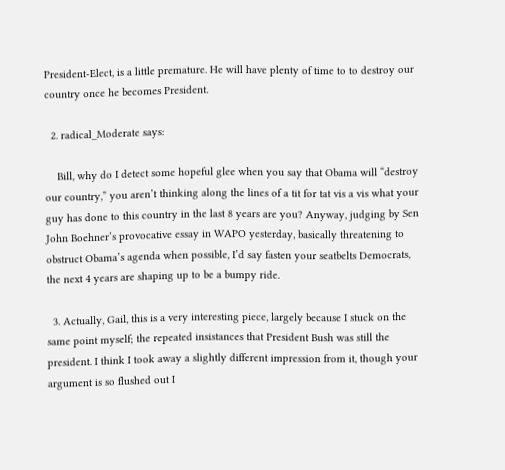President-Elect, is a little premature. He will have plenty of time to to destroy our country once he becomes President.

  2. radical_Moderate says:

    Bill, why do I detect some hopeful glee when you say that Obama will “destroy our country,” you aren’t thinking along the lines of a tit for tat vis a vis what your guy has done to this country in the last 8 years are you? Anyway, judging by Sen John Boehner’s provocative essay in WAPO yesterday, basically threatening to obstruct Obama’s agenda when possible, I’d say fasten your seatbelts Democrats, the next 4 years are shaping up to be a bumpy ride.

  3. Actually, Gail, this is a very interesting piece, largely because I stuck on the same point myself; the repeated insistances that President Bush was still the president. I think I took away a slightly different impression from it, though your argument is so flushed out I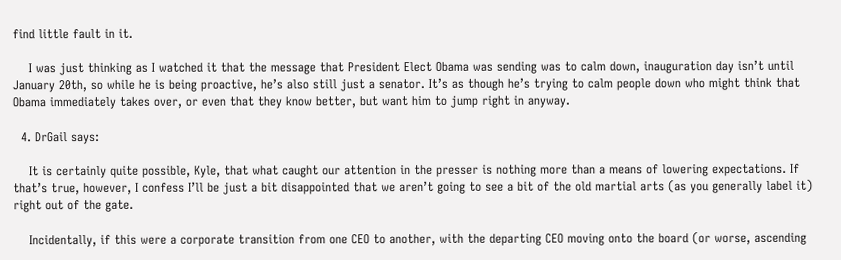find little fault in it.

    I was just thinking as I watched it that the message that President Elect Obama was sending was to calm down, inauguration day isn’t until January 20th, so while he is being proactive, he’s also still just a senator. It’s as though he’s trying to calm people down who might think that Obama immediately takes over, or even that they know better, but want him to jump right in anyway.

  4. DrGail says:

    It is certainly quite possible, Kyle, that what caught our attention in the presser is nothing more than a means of lowering expectations. If that’s true, however, I confess I’ll be just a bit disappointed that we aren’t going to see a bit of the old martial arts (as you generally label it) right out of the gate.

    Incidentally, if this were a corporate transition from one CEO to another, with the departing CEO moving onto the board (or worse, ascending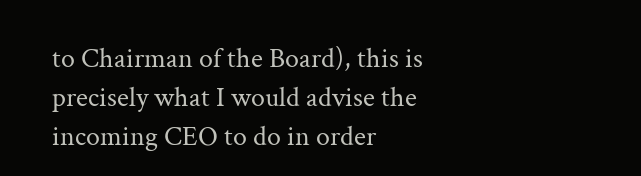to Chairman of the Board), this is precisely what I would advise the incoming CEO to do in order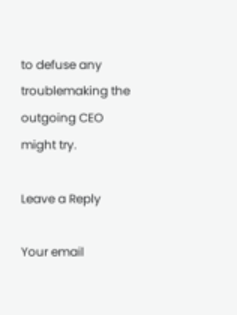to defuse any troublemaking the outgoing CEO might try.

Leave a Reply

Your email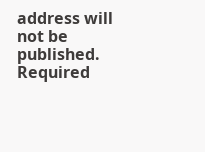address will not be published. Required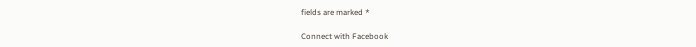fields are marked *

Connect with Facebook